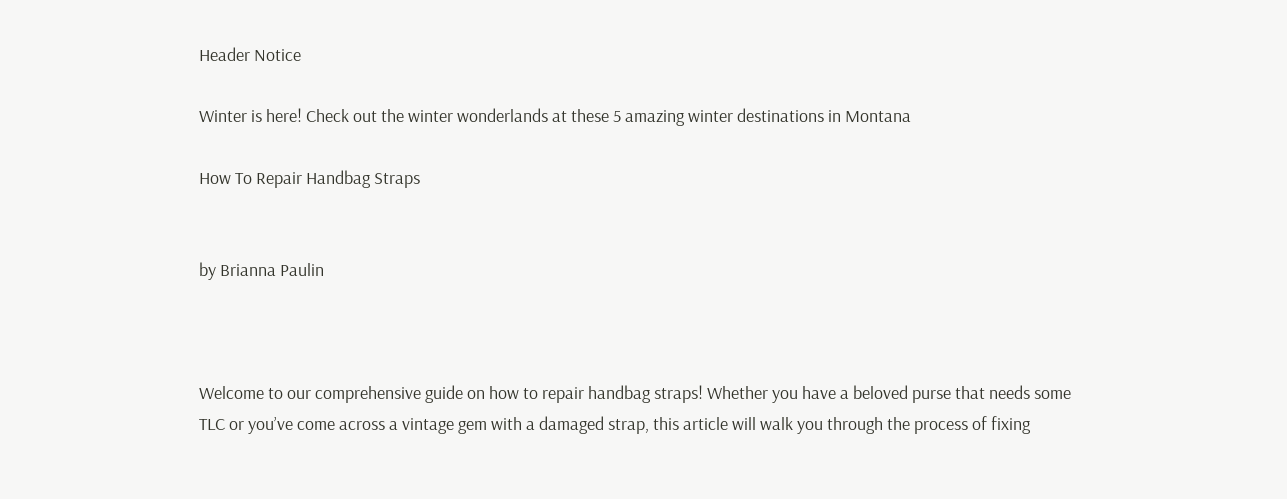Header Notice

Winter is here! Check out the winter wonderlands at these 5 amazing winter destinations in Montana

How To Repair Handbag Straps


by Brianna Paulin



Welcome to our comprehensive guide on how to repair handbag straps! Whether you have a beloved purse that needs some TLC or you’ve come across a vintage gem with a damaged strap, this article will walk you through the process of fixing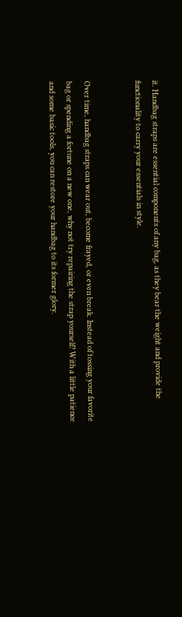it. Handbag straps are essential components of any bag, as they bear the weight and provide the functionality to carry your essentials in style.


Over time, handbag straps can wear out, become frayed, or even break. Instead of tossing your favorite bag or spending a fortune on a new one, why not try repairing the strap yourself? With a little patience and some basic tools, you can restore your handbag to its former glory.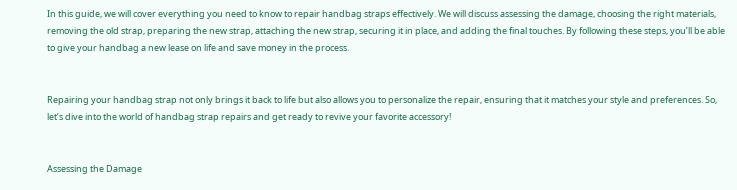In this guide, we will cover everything you need to know to repair handbag straps effectively. We will discuss assessing the damage, choosing the right materials, removing the old strap, preparing the new strap, attaching the new strap, securing it in place, and adding the final touches. By following these steps, you’ll be able to give your handbag a new lease on life and save money in the process.


Repairing your handbag strap not only brings it back to life but also allows you to personalize the repair, ensuring that it matches your style and preferences. So, let’s dive into the world of handbag strap repairs and get ready to revive your favorite accessory!


Assessing the Damage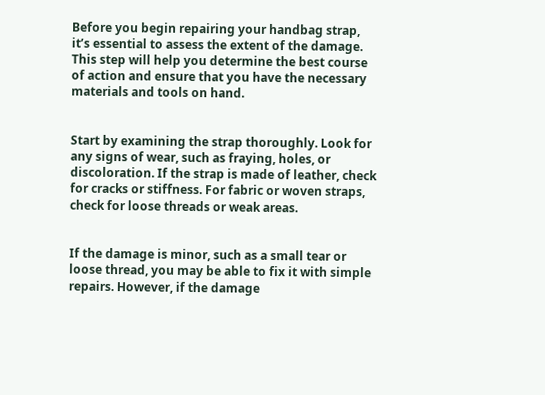Before you begin repairing your handbag strap, it’s essential to assess the extent of the damage. This step will help you determine the best course of action and ensure that you have the necessary materials and tools on hand.


Start by examining the strap thoroughly. Look for any signs of wear, such as fraying, holes, or discoloration. If the strap is made of leather, check for cracks or stiffness. For fabric or woven straps, check for loose threads or weak areas.


If the damage is minor, such as a small tear or loose thread, you may be able to fix it with simple repairs. However, if the damage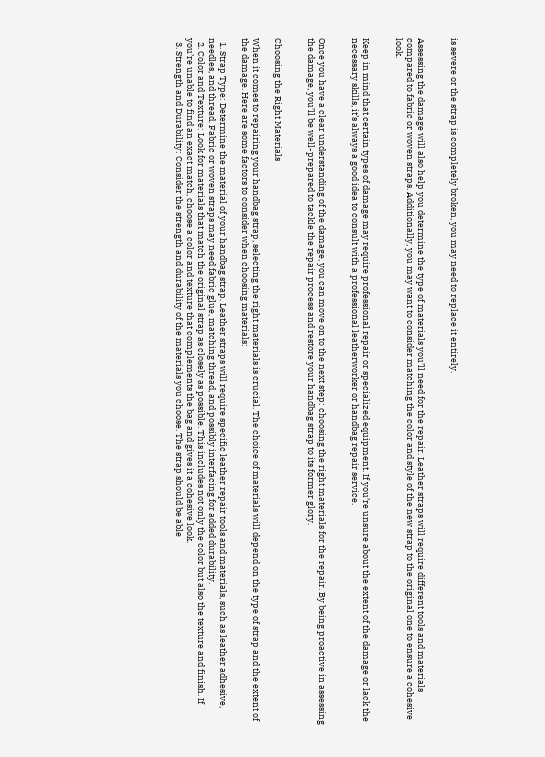is severe or the strap is completely broken, you may need to replace it entirely.


Assessing the damage will also help you determine the type of materials you’ll need for the repair. Leather straps will require different tools and materials compared to fabric or woven straps. Additionally, you may want to consider matching the color and style of the new strap to the original one to ensure a cohesive look.


Keep in mind that certain types of damage may require professional repair or specialized equipment. If you’re unsure about the extent of the damage or lack the necessary skills, it’s always a good idea to consult with a professional leatherworker or handbag repair service.


Once you have a clear understanding of the damage, you can move on to the next step: choosing the right materials for the repair. By being proactive in assessing the damage, you’ll be well-prepared to tackle the repair process and restore your handbag strap to its former glory.


Choosing the Right Materials

When it comes to repairing your handbag strap, selecting the right materials is crucial. The choice of materials will depend on the type of strap and the extent of the damage. Here are some factors to consider when choosing materials:

  1. Strap Type: Determine the material of your handbag strap. Leather straps will require specific leather repair tools and materials, such as leather adhesive, needles, and thread. Fabric or woven straps may need fabric glue, matching thread, and possibly interfacing for added durability.
  2. Color and Texture: Look for materials that match the original strap as closely as possible. This includes not only the color but also the texture and finish. If you’re unable to find an exact match, choose a color and texture that complements the bag and gives it a cohesive look.
  3. Strength and Durability: Consider the strength and durability of the materials you choose. The strap should be able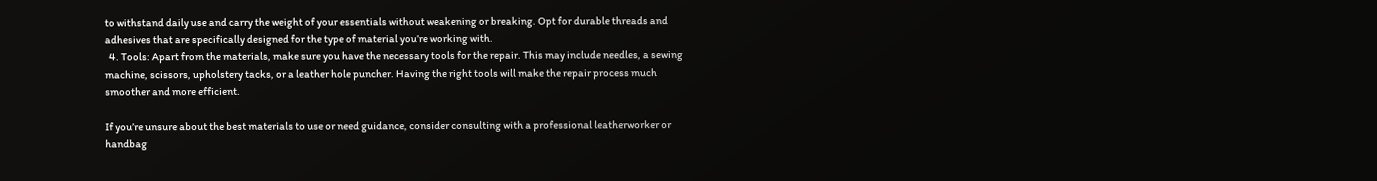to withstand daily use and carry the weight of your essentials without weakening or breaking. Opt for durable threads and adhesives that are specifically designed for the type of material you’re working with.
  4. Tools: Apart from the materials, make sure you have the necessary tools for the repair. This may include needles, a sewing machine, scissors, upholstery tacks, or a leather hole puncher. Having the right tools will make the repair process much smoother and more efficient.

If you’re unsure about the best materials to use or need guidance, consider consulting with a professional leatherworker or handbag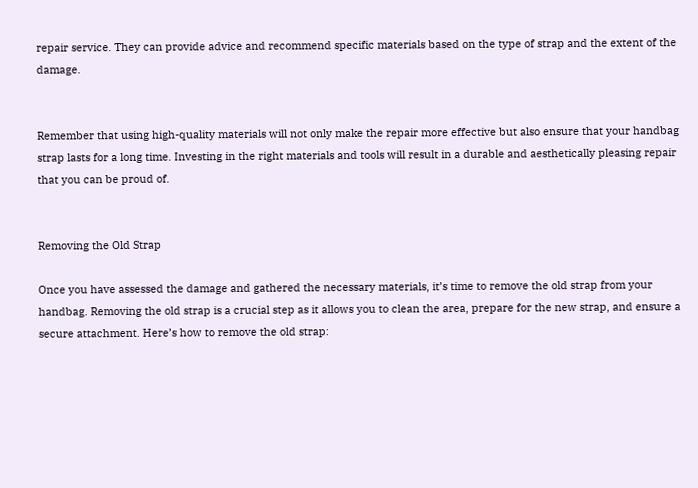repair service. They can provide advice and recommend specific materials based on the type of strap and the extent of the damage.


Remember that using high-quality materials will not only make the repair more effective but also ensure that your handbag strap lasts for a long time. Investing in the right materials and tools will result in a durable and aesthetically pleasing repair that you can be proud of.


Removing the Old Strap

Once you have assessed the damage and gathered the necessary materials, it’s time to remove the old strap from your handbag. Removing the old strap is a crucial step as it allows you to clean the area, prepare for the new strap, and ensure a secure attachment. Here’s how to remove the old strap: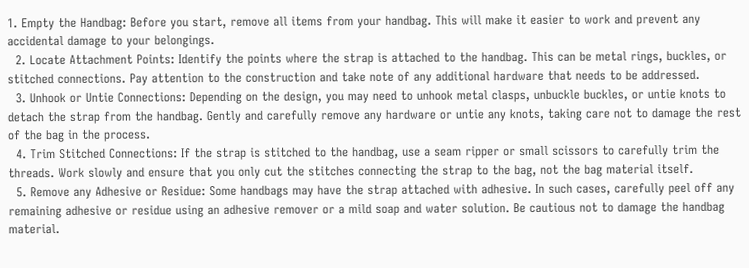1. Empty the Handbag: Before you start, remove all items from your handbag. This will make it easier to work and prevent any accidental damage to your belongings.
  2. Locate Attachment Points: Identify the points where the strap is attached to the handbag. This can be metal rings, buckles, or stitched connections. Pay attention to the construction and take note of any additional hardware that needs to be addressed.
  3. Unhook or Untie Connections: Depending on the design, you may need to unhook metal clasps, unbuckle buckles, or untie knots to detach the strap from the handbag. Gently and carefully remove any hardware or untie any knots, taking care not to damage the rest of the bag in the process.
  4. Trim Stitched Connections: If the strap is stitched to the handbag, use a seam ripper or small scissors to carefully trim the threads. Work slowly and ensure that you only cut the stitches connecting the strap to the bag, not the bag material itself.
  5. Remove any Adhesive or Residue: Some handbags may have the strap attached with adhesive. In such cases, carefully peel off any remaining adhesive or residue using an adhesive remover or a mild soap and water solution. Be cautious not to damage the handbag material.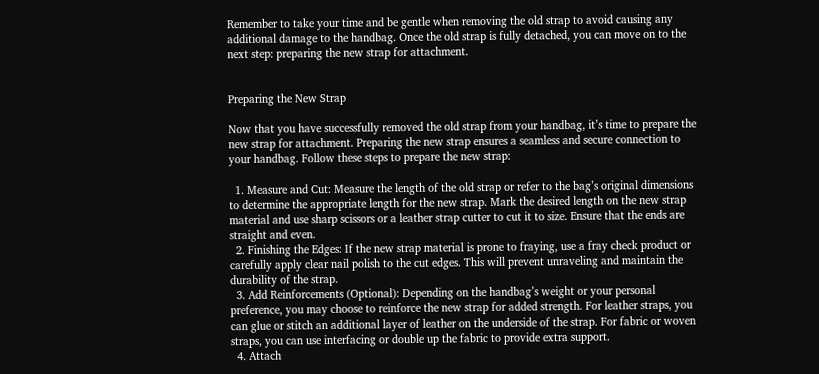Remember to take your time and be gentle when removing the old strap to avoid causing any additional damage to the handbag. Once the old strap is fully detached, you can move on to the next step: preparing the new strap for attachment.


Preparing the New Strap

Now that you have successfully removed the old strap from your handbag, it’s time to prepare the new strap for attachment. Preparing the new strap ensures a seamless and secure connection to your handbag. Follow these steps to prepare the new strap:

  1. Measure and Cut: Measure the length of the old strap or refer to the bag’s original dimensions to determine the appropriate length for the new strap. Mark the desired length on the new strap material and use sharp scissors or a leather strap cutter to cut it to size. Ensure that the ends are straight and even.
  2. Finishing the Edges: If the new strap material is prone to fraying, use a fray check product or carefully apply clear nail polish to the cut edges. This will prevent unraveling and maintain the durability of the strap.
  3. Add Reinforcements (Optional): Depending on the handbag’s weight or your personal preference, you may choose to reinforce the new strap for added strength. For leather straps, you can glue or stitch an additional layer of leather on the underside of the strap. For fabric or woven straps, you can use interfacing or double up the fabric to provide extra support.
  4. Attach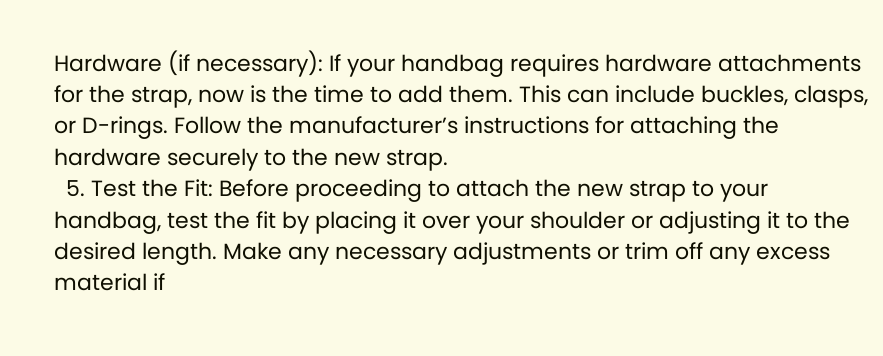Hardware (if necessary): If your handbag requires hardware attachments for the strap, now is the time to add them. This can include buckles, clasps, or D-rings. Follow the manufacturer’s instructions for attaching the hardware securely to the new strap.
  5. Test the Fit: Before proceeding to attach the new strap to your handbag, test the fit by placing it over your shoulder or adjusting it to the desired length. Make any necessary adjustments or trim off any excess material if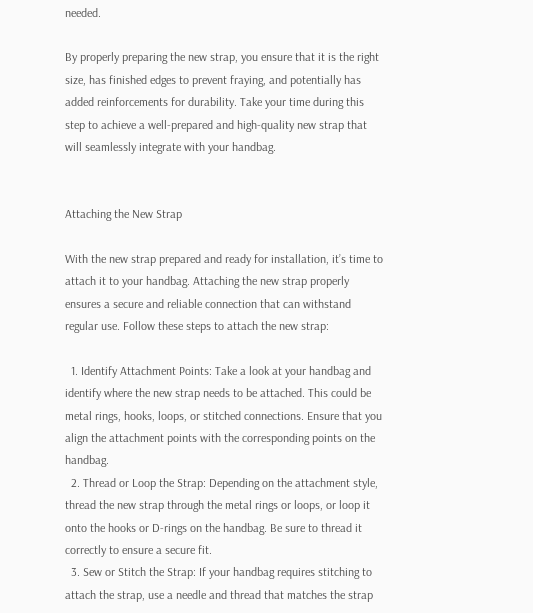needed.

By properly preparing the new strap, you ensure that it is the right size, has finished edges to prevent fraying, and potentially has added reinforcements for durability. Take your time during this step to achieve a well-prepared and high-quality new strap that will seamlessly integrate with your handbag.


Attaching the New Strap

With the new strap prepared and ready for installation, it’s time to attach it to your handbag. Attaching the new strap properly ensures a secure and reliable connection that can withstand regular use. Follow these steps to attach the new strap:

  1. Identify Attachment Points: Take a look at your handbag and identify where the new strap needs to be attached. This could be metal rings, hooks, loops, or stitched connections. Ensure that you align the attachment points with the corresponding points on the handbag.
  2. Thread or Loop the Strap: Depending on the attachment style, thread the new strap through the metal rings or loops, or loop it onto the hooks or D-rings on the handbag. Be sure to thread it correctly to ensure a secure fit.
  3. Sew or Stitch the Strap: If your handbag requires stitching to attach the strap, use a needle and thread that matches the strap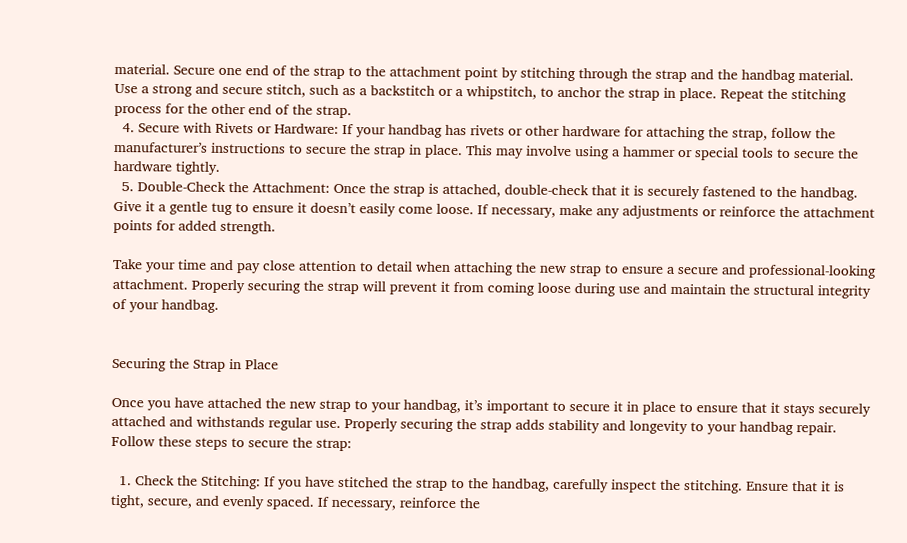material. Secure one end of the strap to the attachment point by stitching through the strap and the handbag material. Use a strong and secure stitch, such as a backstitch or a whipstitch, to anchor the strap in place. Repeat the stitching process for the other end of the strap.
  4. Secure with Rivets or Hardware: If your handbag has rivets or other hardware for attaching the strap, follow the manufacturer’s instructions to secure the strap in place. This may involve using a hammer or special tools to secure the hardware tightly.
  5. Double-Check the Attachment: Once the strap is attached, double-check that it is securely fastened to the handbag. Give it a gentle tug to ensure it doesn’t easily come loose. If necessary, make any adjustments or reinforce the attachment points for added strength.

Take your time and pay close attention to detail when attaching the new strap to ensure a secure and professional-looking attachment. Properly securing the strap will prevent it from coming loose during use and maintain the structural integrity of your handbag.


Securing the Strap in Place

Once you have attached the new strap to your handbag, it’s important to secure it in place to ensure that it stays securely attached and withstands regular use. Properly securing the strap adds stability and longevity to your handbag repair. Follow these steps to secure the strap:

  1. Check the Stitching: If you have stitched the strap to the handbag, carefully inspect the stitching. Ensure that it is tight, secure, and evenly spaced. If necessary, reinforce the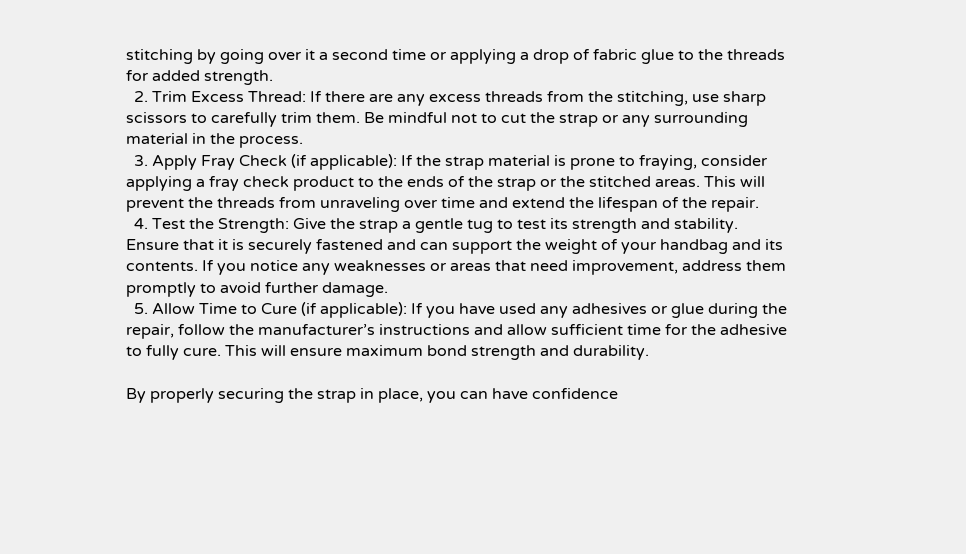stitching by going over it a second time or applying a drop of fabric glue to the threads for added strength.
  2. Trim Excess Thread: If there are any excess threads from the stitching, use sharp scissors to carefully trim them. Be mindful not to cut the strap or any surrounding material in the process.
  3. Apply Fray Check (if applicable): If the strap material is prone to fraying, consider applying a fray check product to the ends of the strap or the stitched areas. This will prevent the threads from unraveling over time and extend the lifespan of the repair.
  4. Test the Strength: Give the strap a gentle tug to test its strength and stability. Ensure that it is securely fastened and can support the weight of your handbag and its contents. If you notice any weaknesses or areas that need improvement, address them promptly to avoid further damage.
  5. Allow Time to Cure (if applicable): If you have used any adhesives or glue during the repair, follow the manufacturer’s instructions and allow sufficient time for the adhesive to fully cure. This will ensure maximum bond strength and durability.

By properly securing the strap in place, you can have confidence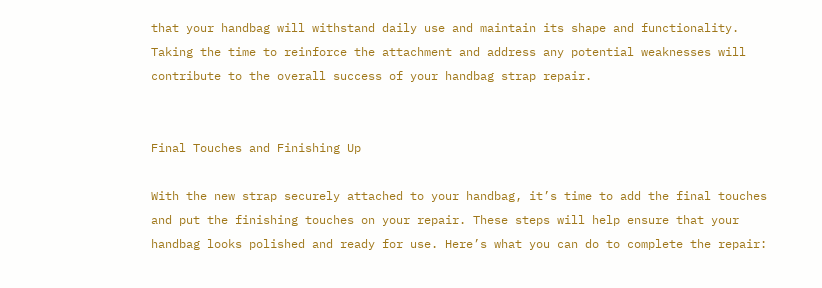that your handbag will withstand daily use and maintain its shape and functionality. Taking the time to reinforce the attachment and address any potential weaknesses will contribute to the overall success of your handbag strap repair.


Final Touches and Finishing Up

With the new strap securely attached to your handbag, it’s time to add the final touches and put the finishing touches on your repair. These steps will help ensure that your handbag looks polished and ready for use. Here’s what you can do to complete the repair: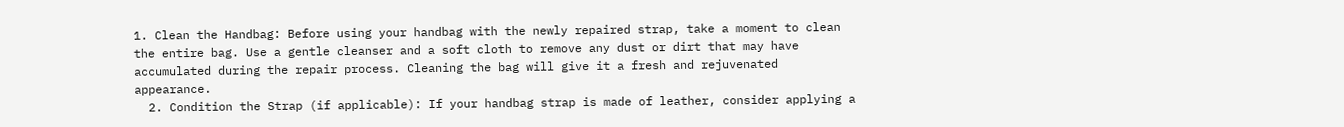1. Clean the Handbag: Before using your handbag with the newly repaired strap, take a moment to clean the entire bag. Use a gentle cleanser and a soft cloth to remove any dust or dirt that may have accumulated during the repair process. Cleaning the bag will give it a fresh and rejuvenated appearance.
  2. Condition the Strap (if applicable): If your handbag strap is made of leather, consider applying a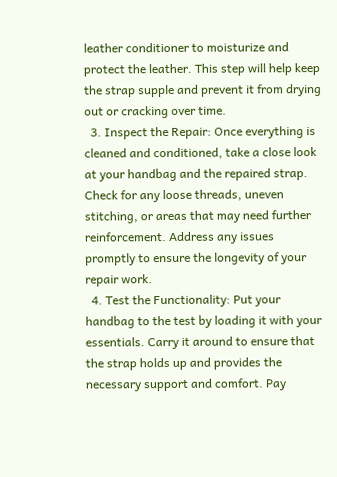leather conditioner to moisturize and protect the leather. This step will help keep the strap supple and prevent it from drying out or cracking over time.
  3. Inspect the Repair: Once everything is cleaned and conditioned, take a close look at your handbag and the repaired strap. Check for any loose threads, uneven stitching, or areas that may need further reinforcement. Address any issues promptly to ensure the longevity of your repair work.
  4. Test the Functionality: Put your handbag to the test by loading it with your essentials. Carry it around to ensure that the strap holds up and provides the necessary support and comfort. Pay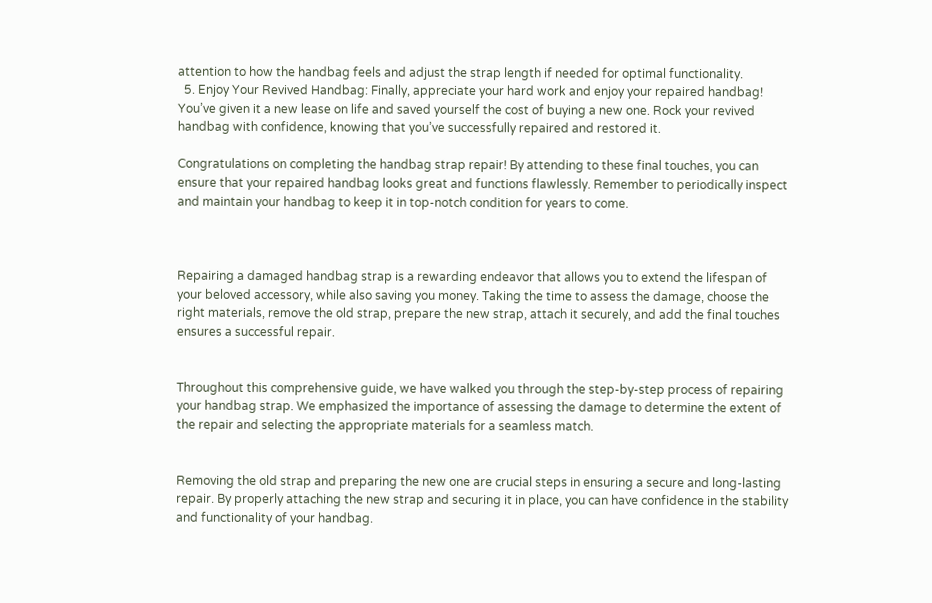attention to how the handbag feels and adjust the strap length if needed for optimal functionality.
  5. Enjoy Your Revived Handbag: Finally, appreciate your hard work and enjoy your repaired handbag! You’ve given it a new lease on life and saved yourself the cost of buying a new one. Rock your revived handbag with confidence, knowing that you’ve successfully repaired and restored it.

Congratulations on completing the handbag strap repair! By attending to these final touches, you can ensure that your repaired handbag looks great and functions flawlessly. Remember to periodically inspect and maintain your handbag to keep it in top-notch condition for years to come.



Repairing a damaged handbag strap is a rewarding endeavor that allows you to extend the lifespan of your beloved accessory, while also saving you money. Taking the time to assess the damage, choose the right materials, remove the old strap, prepare the new strap, attach it securely, and add the final touches ensures a successful repair.


Throughout this comprehensive guide, we have walked you through the step-by-step process of repairing your handbag strap. We emphasized the importance of assessing the damage to determine the extent of the repair and selecting the appropriate materials for a seamless match.


Removing the old strap and preparing the new one are crucial steps in ensuring a secure and long-lasting repair. By properly attaching the new strap and securing it in place, you can have confidence in the stability and functionality of your handbag.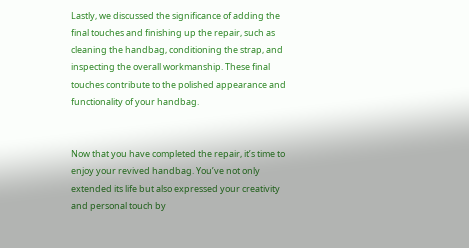Lastly, we discussed the significance of adding the final touches and finishing up the repair, such as cleaning the handbag, conditioning the strap, and inspecting the overall workmanship. These final touches contribute to the polished appearance and functionality of your handbag.


Now that you have completed the repair, it’s time to enjoy your revived handbag. You’ve not only extended its life but also expressed your creativity and personal touch by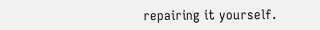repairing it yourself.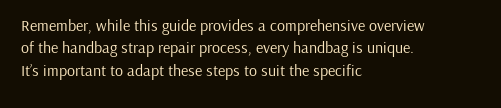Remember, while this guide provides a comprehensive overview of the handbag strap repair process, every handbag is unique. It’s important to adapt these steps to suit the specific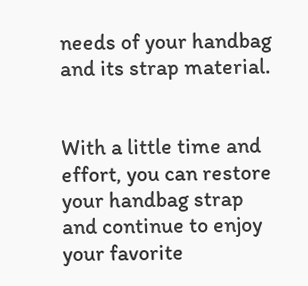needs of your handbag and its strap material.


With a little time and effort, you can restore your handbag strap and continue to enjoy your favorite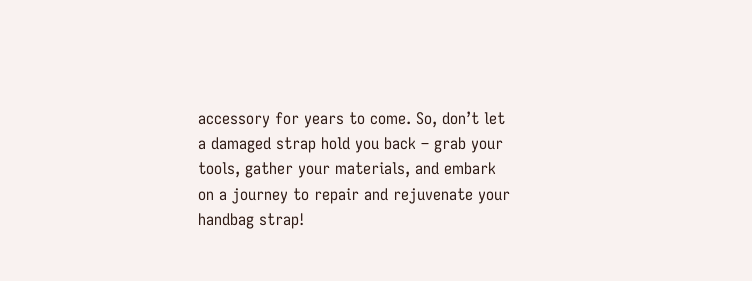accessory for years to come. So, don’t let a damaged strap hold you back – grab your tools, gather your materials, and embark on a journey to repair and rejuvenate your handbag strap!